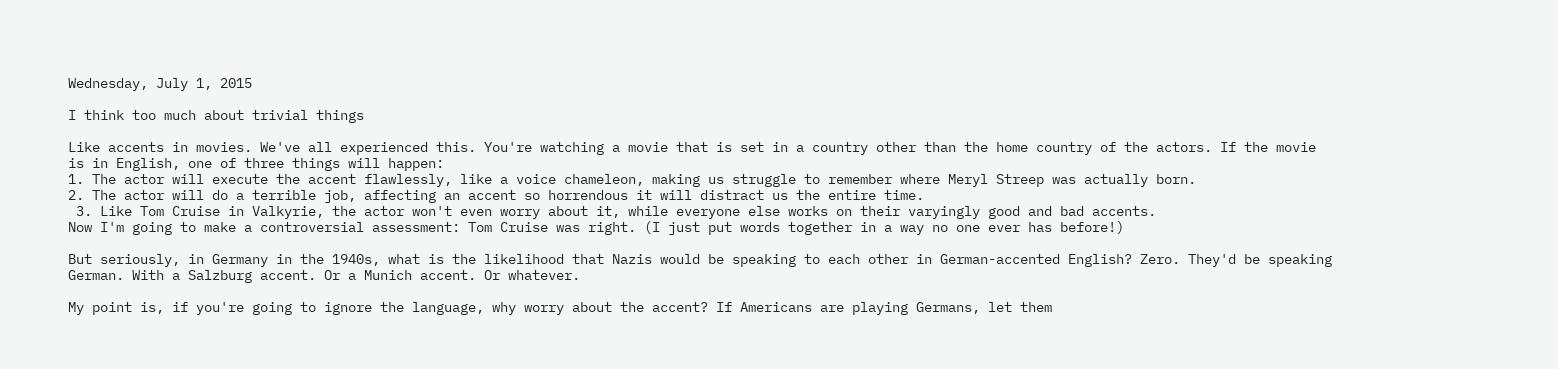Wednesday, July 1, 2015

I think too much about trivial things

Like accents in movies. We've all experienced this. You're watching a movie that is set in a country other than the home country of the actors. If the movie is in English, one of three things will happen:
1. The actor will execute the accent flawlessly, like a voice chameleon, making us struggle to remember where Meryl Streep was actually born.
2. The actor will do a terrible job, affecting an accent so horrendous it will distract us the entire time.
 3. Like Tom Cruise in Valkyrie, the actor won't even worry about it, while everyone else works on their varyingly good and bad accents.
Now I'm going to make a controversial assessment: Tom Cruise was right. (I just put words together in a way no one ever has before!)

But seriously, in Germany in the 1940s, what is the likelihood that Nazis would be speaking to each other in German-accented English? Zero. They'd be speaking German. With a Salzburg accent. Or a Munich accent. Or whatever.

My point is, if you're going to ignore the language, why worry about the accent? If Americans are playing Germans, let them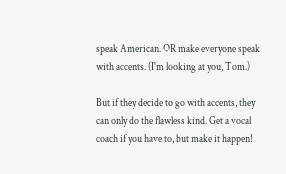speak American. OR make everyone speak with accents. (I'm looking at you, Tom.)

But if they decide to go with accents, they can only do the flawless kind. Get a vocal coach if you have to, but make it happen!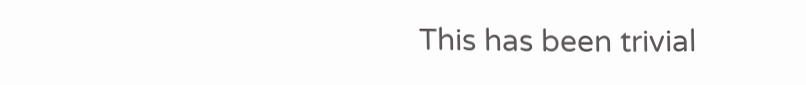This has been trivial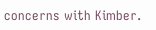concerns with Kimber.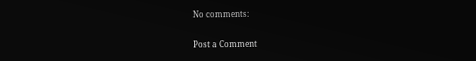No comments:

Post a Comment